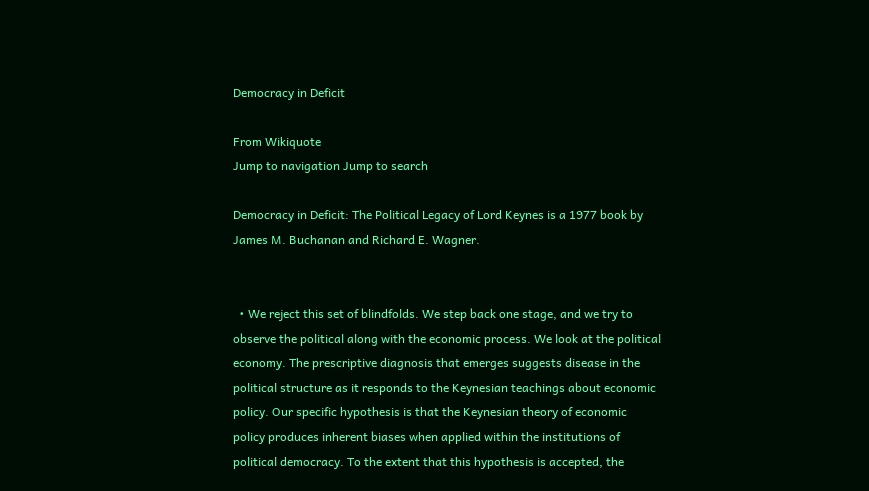Democracy in Deficit

From Wikiquote
Jump to navigation Jump to search

Democracy in Deficit: The Political Legacy of Lord Keynes is a 1977 book by James M. Buchanan and Richard E. Wagner.


  • We reject this set of blindfolds. We step back one stage, and we try to observe the political along with the economic process. We look at the political economy. The prescriptive diagnosis that emerges suggests disease in the political structure as it responds to the Keynesian teachings about economic policy. Our specific hypothesis is that the Keynesian theory of economic policy produces inherent biases when applied within the institutions of political democracy. To the extent that this hypothesis is accepted, the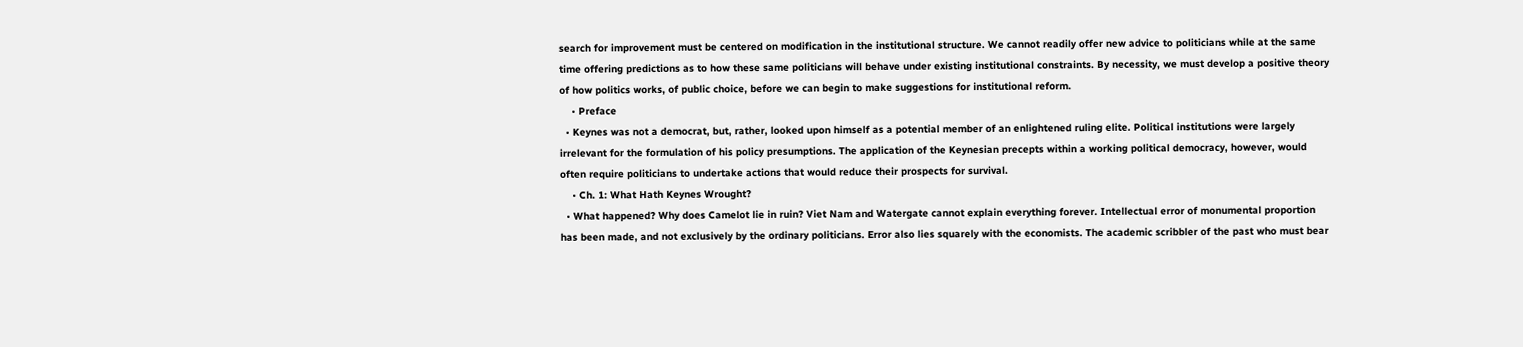search for improvement must be centered on modification in the institutional structure. We cannot readily offer new advice to politicians while at the same time offering predictions as to how these same politicians will behave under existing institutional constraints. By necessity, we must develop a positive theory of how politics works, of public choice, before we can begin to make suggestions for institutional reform.
    • Preface
  • Keynes was not a democrat, but, rather, looked upon himself as a potential member of an enlightened ruling elite. Political institutions were largely irrelevant for the formulation of his policy presumptions. The application of the Keynesian precepts within a working political democracy, however, would often require politicians to undertake actions that would reduce their prospects for survival.
    • Ch. 1: What Hath Keynes Wrought?
  • What happened? Why does Camelot lie in ruin? Viet Nam and Watergate cannot explain everything forever. Intellectual error of monumental proportion has been made, and not exclusively by the ordinary politicians. Error also lies squarely with the economists. The academic scribbler of the past who must bear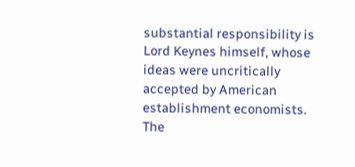substantial responsibility is Lord Keynes himself, whose ideas were uncritically accepted by American establishment economists. The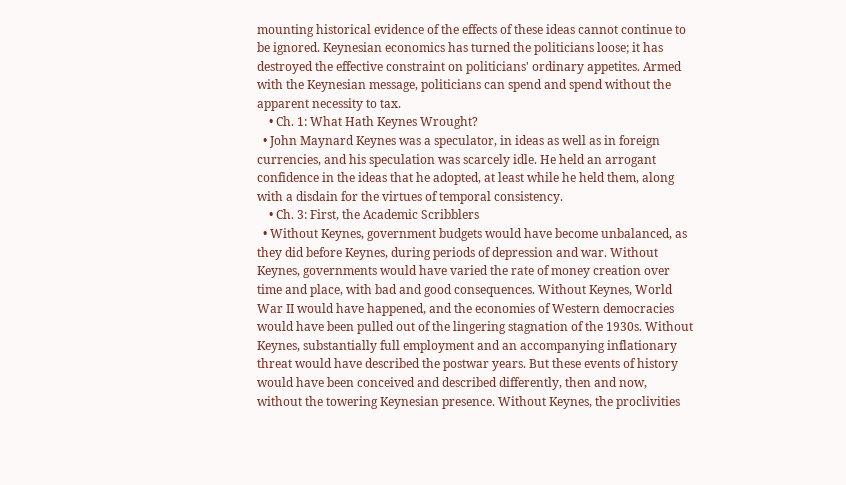mounting historical evidence of the effects of these ideas cannot continue to be ignored. Keynesian economics has turned the politicians loose; it has destroyed the effective constraint on politicians' ordinary appetites. Armed with the Keynesian message, politicians can spend and spend without the apparent necessity to tax.
    • Ch. 1: What Hath Keynes Wrought?
  • John Maynard Keynes was a speculator, in ideas as well as in foreign currencies, and his speculation was scarcely idle. He held an arrogant confidence in the ideas that he adopted, at least while he held them, along with a disdain for the virtues of temporal consistency.
    • Ch. 3: First, the Academic Scribblers
  • Without Keynes, government budgets would have become unbalanced, as they did before Keynes, during periods of depression and war. Without Keynes, governments would have varied the rate of money creation over time and place, with bad and good consequences. Without Keynes, World War II would have happened, and the economies of Western democracies would have been pulled out of the lingering stagnation of the 1930s. Without Keynes, substantially full employment and an accompanying inflationary threat would have described the postwar years. But these events of history would have been conceived and described differently, then and now, without the towering Keynesian presence. Without Keynes, the proclivities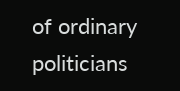of ordinary politicians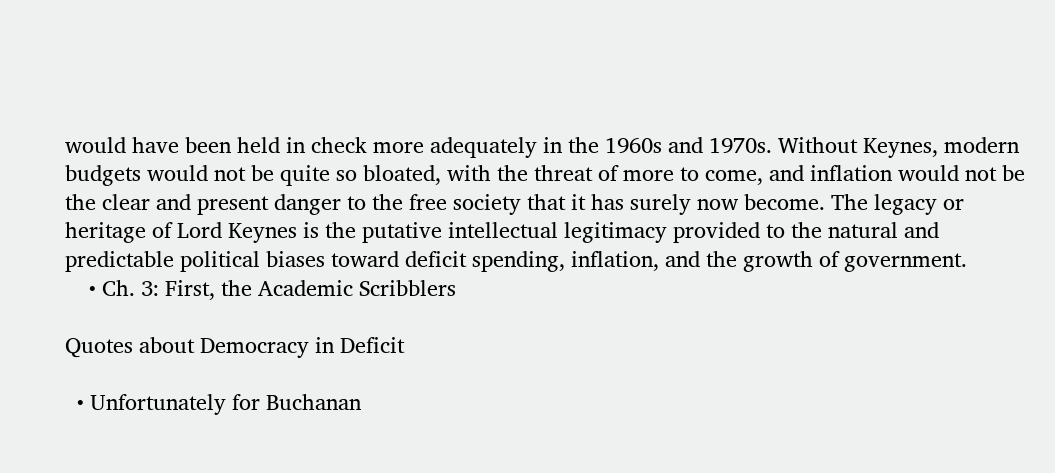would have been held in check more adequately in the 1960s and 1970s. Without Keynes, modern budgets would not be quite so bloated, with the threat of more to come, and inflation would not be the clear and present danger to the free society that it has surely now become. The legacy or heritage of Lord Keynes is the putative intellectual legitimacy provided to the natural and predictable political biases toward deficit spending, inflation, and the growth of government.
    • Ch. 3: First, the Academic Scribblers

Quotes about Democracy in Deficit

  • Unfortunately for Buchanan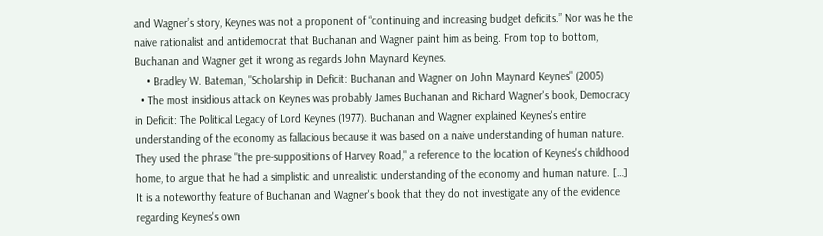and Wagner’s story, Keynes was not a proponent of “continuing and increasing budget deficits.” Nor was he the naive rationalist and antidemocrat that Buchanan and Wagner paint him as being. From top to bottom, Buchanan and Wagner get it wrong as regards John Maynard Keynes.
    • Bradley W. Bateman, "Scholarship in Deficit: Buchanan and Wagner on John Maynard Keynes" (2005)
  • The most insidious attack on Keynes was probably James Buchanan and Richard Wagner's book, Democracy in Deficit: The Political Legacy of Lord Keynes (1977). Buchanan and Wagner explained Keynes's entire understanding of the economy as fallacious because it was based on a naive understanding of human nature. They used the phrase "the pre-suppositions of Harvey Road," a reference to the location of Keynes's childhood home, to argue that he had a simplistic and unrealistic understanding of the economy and human nature. […] It is a noteworthy feature of Buchanan and Wagner's book that they do not investigate any of the evidence regarding Keynes's own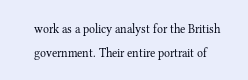work as a policy analyst for the British government. Their entire portrait of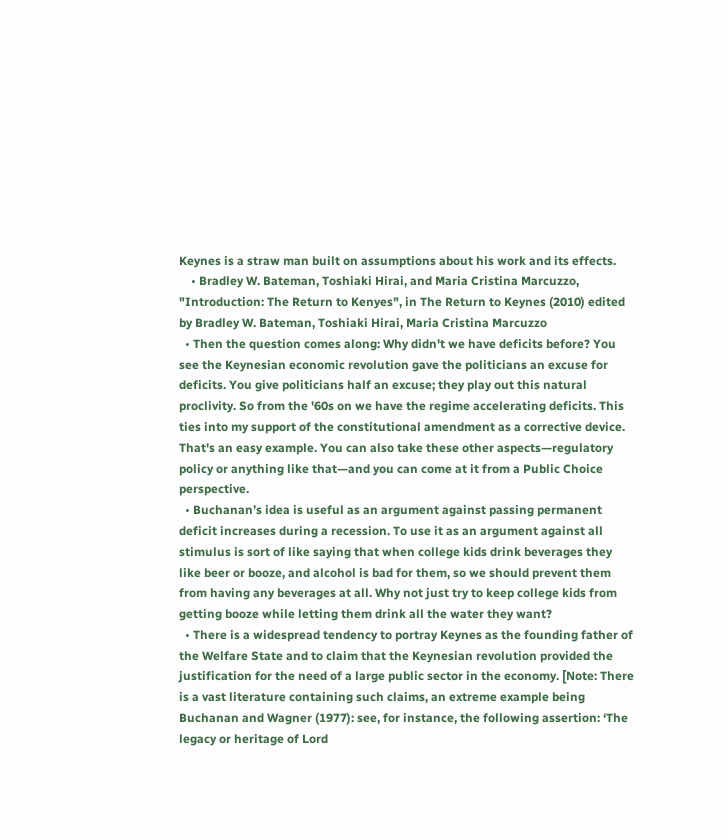Keynes is a straw man built on assumptions about his work and its effects.
    • Bradley W. Bateman, Toshiaki Hirai, and Maria Cristina Marcuzzo, "Introduction: The Return to Kenyes", in The Return to Keynes (2010) edited by Bradley W. Bateman, Toshiaki Hirai, Maria Cristina Marcuzzo
  • Then the question comes along: Why didn't we have deficits before? You see the Keynesian economic revolution gave the politicians an excuse for deficits. You give politicians half an excuse; they play out this natural proclivity. So from the '60s on we have the regime accelerating deficits. This ties into my support of the constitutional amendment as a corrective device. That's an easy example. You can also take these other aspects—regulatory policy or anything like that—and you can come at it from a Public Choice perspective.
  • Buchanan’s idea is useful as an argument against passing permanent deficit increases during a recession. To use it as an argument against all stimulus is sort of like saying that when college kids drink beverages they like beer or booze, and alcohol is bad for them, so we should prevent them from having any beverages at all. Why not just try to keep college kids from getting booze while letting them drink all the water they want?
  • There is a widespread tendency to portray Keynes as the founding father of the Welfare State and to claim that the Keynesian revolution provided the justification for the need of a large public sector in the economy. [Note: There is a vast literature containing such claims, an extreme example being Buchanan and Wagner (1977): see, for instance, the following assertion: ‘The legacy or heritage of Lord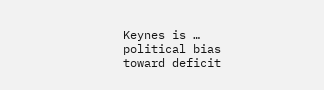Keynes is … political bias toward deficit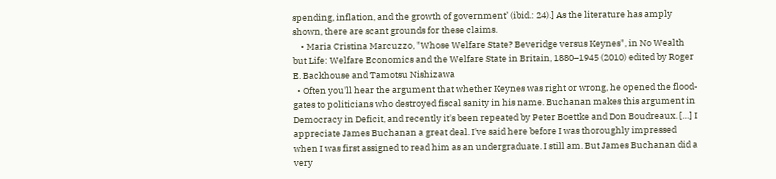spending, inflation, and the growth of government’ (ibid.: 24).] As the literature has amply shown, there are scant grounds for these claims.
    • Maria Cristina Marcuzzo, "Whose Welfare State? Beveridge versus Keynes", in No Wealth but Life: Welfare Economics and the Welfare State in Britain, 1880–1945 (2010) edited by Roger E. Backhouse and Tamotsu Nishizawa
  • Often you'll hear the argument that whether Keynes was right or wrong, he opened the flood-gates to politicians who destroyed fiscal sanity in his name. Buchanan makes this argument in Democracy in Deficit, and recently it's been repeated by Peter Boettke and Don Boudreaux. […] I appreciate James Buchanan a great deal. I've said here before I was thoroughly impressed when I was first assigned to read him as an undergraduate. I still am. But James Buchanan did a very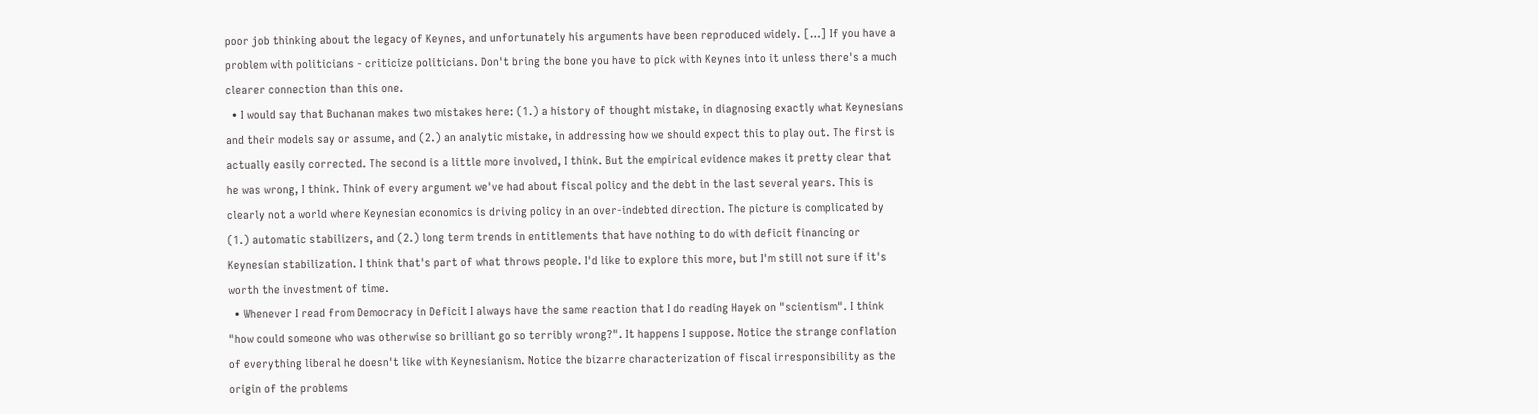poor job thinking about the legacy of Keynes, and unfortunately his arguments have been reproduced widely. […] If you have a problem with politicians - criticize politicians. Don't bring the bone you have to pick with Keynes into it unless there's a much clearer connection than this one.
  • I would say that Buchanan makes two mistakes here: (1.) a history of thought mistake, in diagnosing exactly what Keynesians and their models say or assume, and (2.) an analytic mistake, in addressing how we should expect this to play out. The first is actually easily corrected. The second is a little more involved, I think. But the empirical evidence makes it pretty clear that he was wrong, I think. Think of every argument we've had about fiscal policy and the debt in the last several years. This is clearly not a world where Keynesian economics is driving policy in an over-indebted direction. The picture is complicated by (1.) automatic stabilizers, and (2.) long term trends in entitlements that have nothing to do with deficit financing or Keynesian stabilization. I think that's part of what throws people. I'd like to explore this more, but I'm still not sure if it's worth the investment of time.
  • Whenever I read from Democracy in Deficit I always have the same reaction that I do reading Hayek on "scientism". I think "how could someone who was otherwise so brilliant go so terribly wrong?". It happens I suppose. Notice the strange conflation of everything liberal he doesn't like with Keynesianism. Notice the bizarre characterization of fiscal irresponsibility as the origin of the problems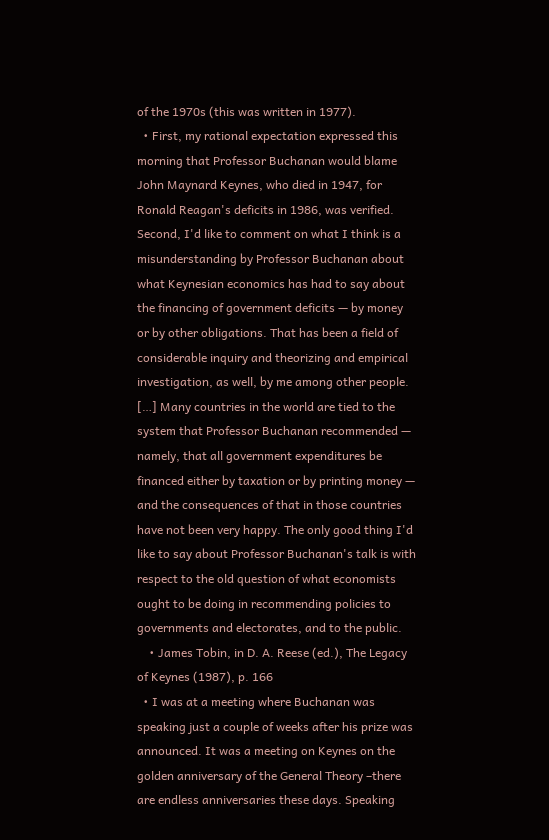of the 1970s (this was written in 1977).
  • First, my rational expectation expressed this morning that Professor Buchanan would blame John Maynard Keynes, who died in 1947, for Ronald Reagan's deficits in 1986, was verified. Second, I'd like to comment on what I think is a misunderstanding by Professor Buchanan about what Keynesian economics has had to say about the financing of government deficits — by money or by other obligations. That has been a field of considerable inquiry and theorizing and empirical investigation, as well, by me among other people. […] Many countries in the world are tied to the system that Professor Buchanan recommended — namely, that all government expenditures be financed either by taxation or by printing money — and the consequences of that in those countries have not been very happy. The only good thing I'd like to say about Professor Buchanan's talk is with respect to the old question of what economists ought to be doing in recommending policies to governments and electorates, and to the public.
    • James Tobin, in D. A. Reese (ed.), The Legacy of Keynes (1987), p. 166
  • I was at a meeting where Buchanan was speaking just a couple of weeks after his prize was announced. It was a meeting on Keynes on the golden anniversary of the General Theory –there are endless anniversaries these days. Speaking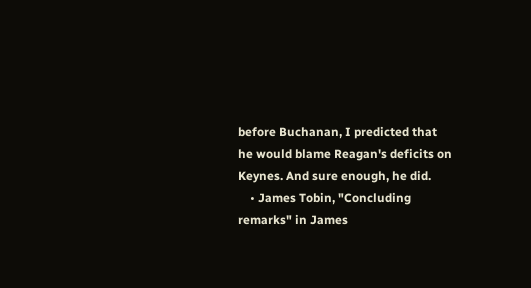before Buchanan, I predicted that he would blame Reagan's deficits on Keynes. And sure enough, he did.
    • James Tobin, "Concluding remarks" in James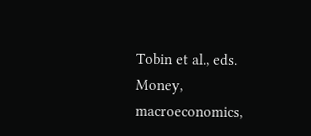Tobin et al., eds. Money, macroeconomics,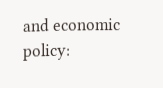and economic policy: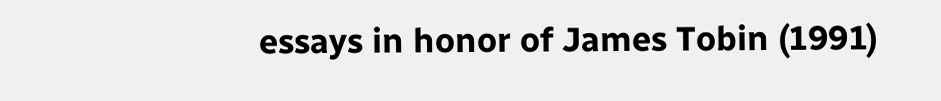essays in honor of James Tobin (1991)